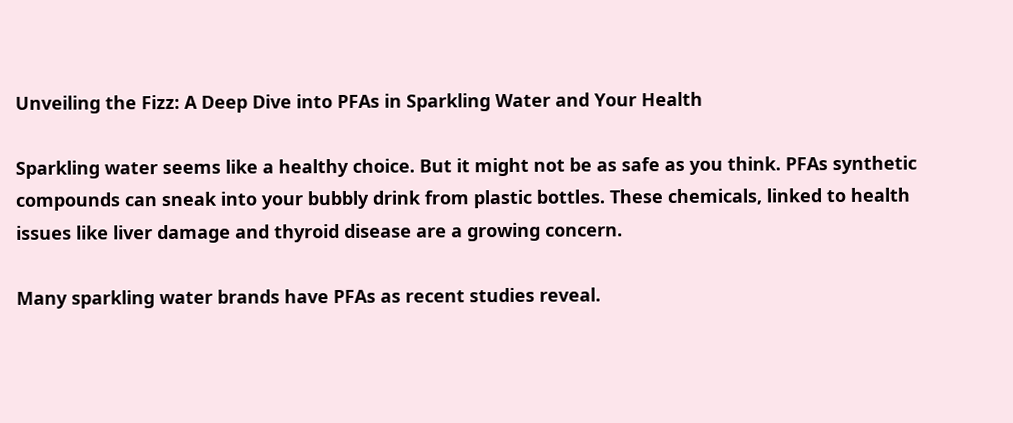Unveiling the Fizz: A Deep Dive into PFAs in Sparkling Water and Your Health

Sparkling water seems like a healthy choice. But it might not be as safe as you think. PFAs synthetic compounds can sneak into your bubbly drink from plastic bottles. These chemicals, linked to health issues like liver damage and thyroid disease are a growing concern.

Many sparkling water brands have PFAs as recent studies reveal.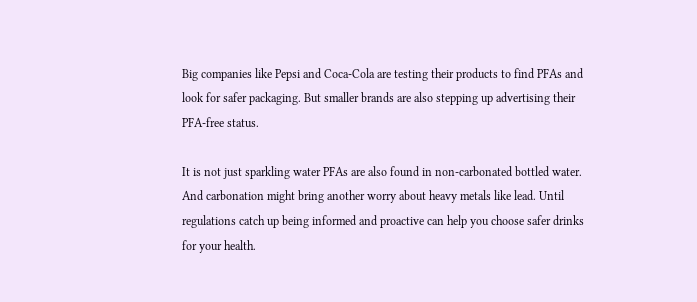Big companies like Pepsi and Coca-Cola are testing their products to find PFAs and look for safer packaging. But smaller brands are also stepping up advertising their PFA-free status.

It is not just sparkling water PFAs are also found in non-carbonated bottled water. And carbonation might bring another worry about heavy metals like lead. Until regulations catch up being informed and proactive can help you choose safer drinks for your health.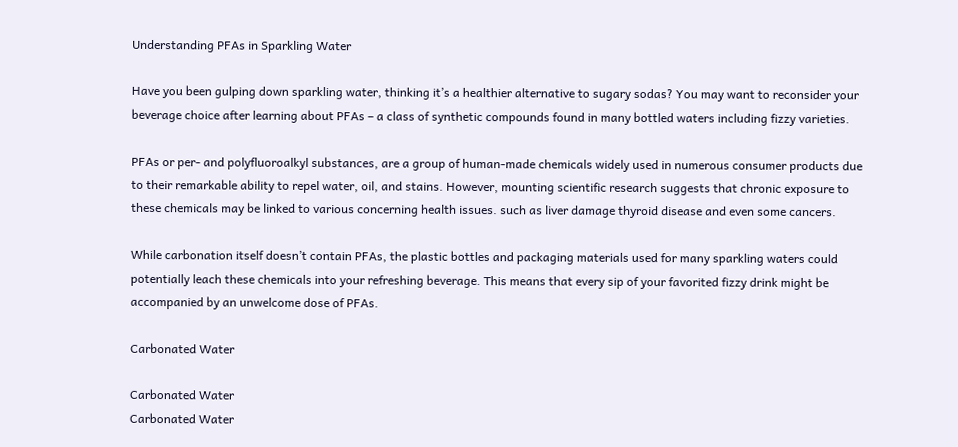Understanding PFAs in Sparkling Water

Have you been gulping down sparkling water, thinking it’s a healthier alternative to sugary sodas? You may want to reconsider your beverage choice after learning about PFAs – a class of synthetic compounds found in many bottled waters including fizzy varieties.

PFAs or per- and polyfluoroalkyl substances, are a group of human-made chemicals widely used in numerous consumer products due to their remarkable ability to repel water, oil, and stains. However, mounting scientific research suggests that chronic exposure to these chemicals may be linked to various concerning health issues. such as liver damage thyroid disease and even some cancers.

While carbonation itself doesn’t contain PFAs, the plastic bottles and packaging materials used for many sparkling waters could potentially leach these chemicals into your refreshing beverage. This means that every sip of your favorited fizzy drink might be accompanied by an unwelcome dose of PFAs.

Carbonated Water

Carbonated Water
Carbonated Water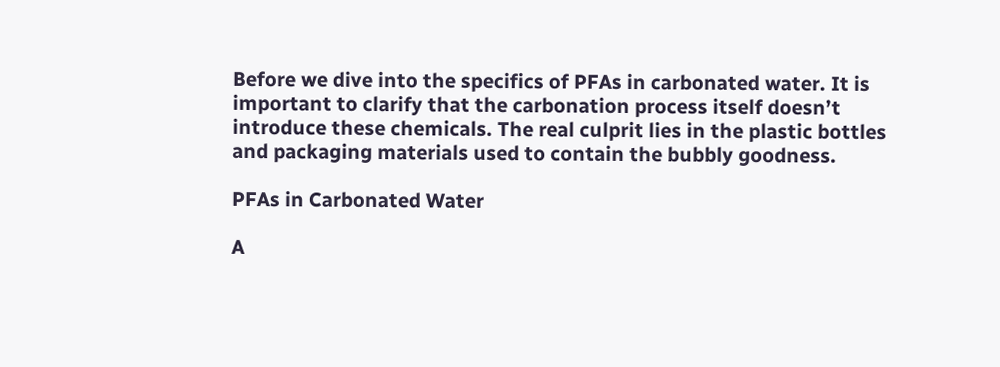Before we dive into the specifics of PFAs in carbonated water. It is important to clarify that the carbonation process itself doesn’t introduce these chemicals. The real culprit lies in the plastic bottles and packaging materials used to contain the bubbly goodness.

PFAs in Carbonated Water

A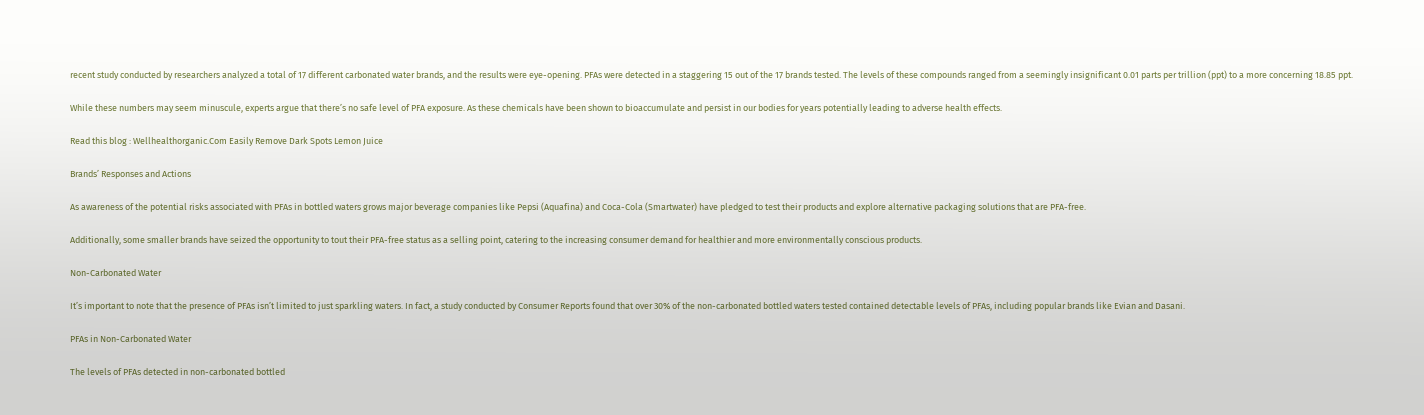recent study conducted by researchers analyzed a total of 17 different carbonated water brands, and the results were eye-opening. PFAs were detected in a staggering 15 out of the 17 brands tested. The levels of these compounds ranged from a seemingly insignificant 0.01 parts per trillion (ppt) to a more concerning 18.85 ppt.

While these numbers may seem minuscule, experts argue that there’s no safe level of PFA exposure. As these chemicals have been shown to bioaccumulate and persist in our bodies for years potentially leading to adverse health effects.

Read this blog : Wellhealthorganic.Com Easily Remove Dark Spots Lemon Juice

Brands’ Responses and Actions

As awareness of the potential risks associated with PFAs in bottled waters grows major beverage companies like Pepsi (Aquafina) and Coca-Cola (Smartwater) have pledged to test their products and explore alternative packaging solutions that are PFA-free.

Additionally, some smaller brands have seized the opportunity to tout their PFA-free status as a selling point, catering to the increasing consumer demand for healthier and more environmentally conscious products.

Non-Carbonated Water

It’s important to note that the presence of PFAs isn’t limited to just sparkling waters. In fact, a study conducted by Consumer Reports found that over 30% of the non-carbonated bottled waters tested contained detectable levels of PFAs, including popular brands like Evian and Dasani.

PFAs in Non-Carbonated Water

The levels of PFAs detected in non-carbonated bottled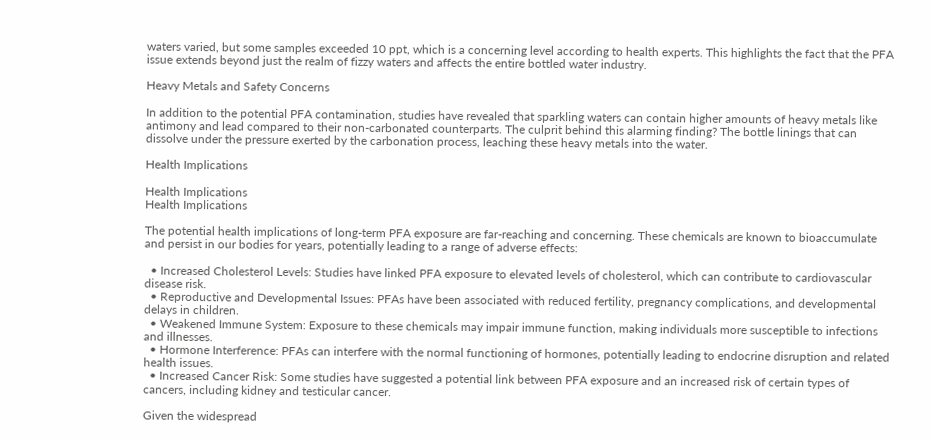waters varied, but some samples exceeded 10 ppt, which is a concerning level according to health experts. This highlights the fact that the PFA issue extends beyond just the realm of fizzy waters and affects the entire bottled water industry.

Heavy Metals and Safety Concerns

In addition to the potential PFA contamination, studies have revealed that sparkling waters can contain higher amounts of heavy metals like antimony and lead compared to their non-carbonated counterparts. The culprit behind this alarming finding? The bottle linings that can dissolve under the pressure exerted by the carbonation process, leaching these heavy metals into the water.

Health Implications

Health Implications
Health Implications

The potential health implications of long-term PFA exposure are far-reaching and concerning. These chemicals are known to bioaccumulate and persist in our bodies for years, potentially leading to a range of adverse effects:

  • Increased Cholesterol Levels: Studies have linked PFA exposure to elevated levels of cholesterol, which can contribute to cardiovascular disease risk.
  • Reproductive and Developmental Issues: PFAs have been associated with reduced fertility, pregnancy complications, and developmental delays in children.
  • Weakened Immune System: Exposure to these chemicals may impair immune function, making individuals more susceptible to infections and illnesses.
  • Hormone Interference: PFAs can interfere with the normal functioning of hormones, potentially leading to endocrine disruption and related health issues.
  • Increased Cancer Risk: Some studies have suggested a potential link between PFA exposure and an increased risk of certain types of cancers, including kidney and testicular cancer.

Given the widespread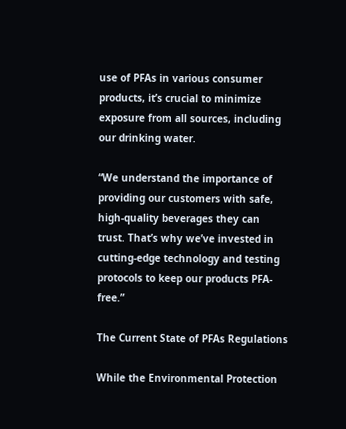use of PFAs in various consumer products, it’s crucial to minimize exposure from all sources, including our drinking water.

“We understand the importance of providing our customers with safe, high-quality beverages they can trust. That’s why we’ve invested in cutting-edge technology and testing protocols to keep our products PFA-free.”

The Current State of PFAs Regulations

While the Environmental Protection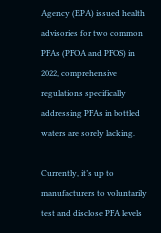Agency (EPA) issued health advisories for two common PFAs (PFOA and PFOS) in 2022, comprehensive regulations specifically addressing PFAs in bottled waters are sorely lacking.

Currently, it’s up to manufacturers to voluntarily test and disclose PFA levels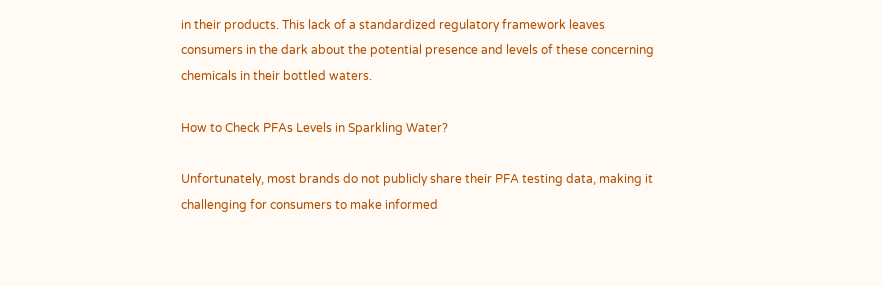in their products. This lack of a standardized regulatory framework leaves consumers in the dark about the potential presence and levels of these concerning chemicals in their bottled waters.

How to Check PFAs Levels in Sparkling Water?

Unfortunately, most brands do not publicly share their PFA testing data, making it challenging for consumers to make informed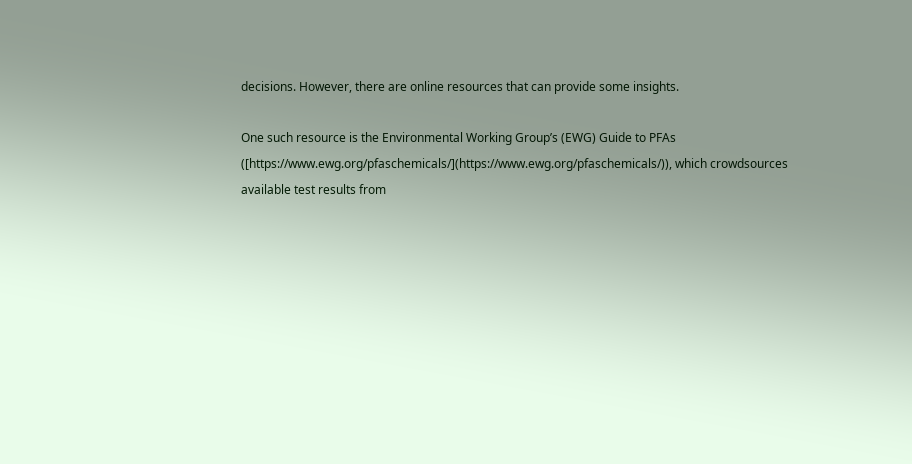decisions. However, there are online resources that can provide some insights.

One such resource is the Environmental Working Group’s (EWG) Guide to PFAs ([https://www.ewg.org/pfaschemicals/](https://www.ewg.org/pfaschemicals/)), which crowdsources available test results from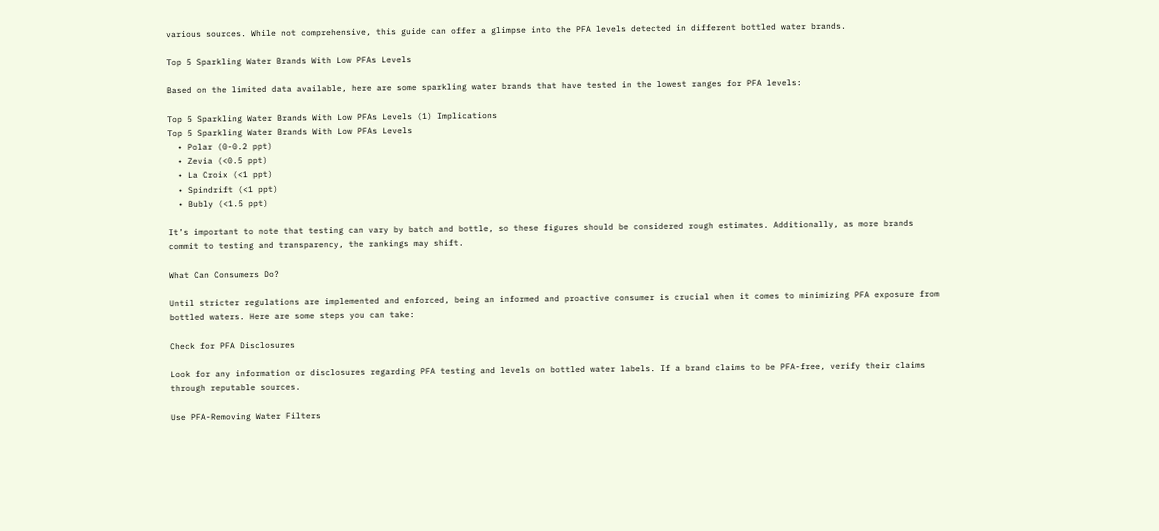various sources. While not comprehensive, this guide can offer a glimpse into the PFA levels detected in different bottled water brands.

Top 5 Sparkling Water Brands With Low PFAs Levels

Based on the limited data available, here are some sparkling water brands that have tested in the lowest ranges for PFA levels:

Top 5 Sparkling Water Brands With Low PFAs Levels (1) Implications
Top 5 Sparkling Water Brands With Low PFAs Levels
  • Polar (0-0.2 ppt)
  • Zevia (<0.5 ppt)
  • La Croix (<1 ppt)
  • Spindrift (<1 ppt)
  • Bubly (<1.5 ppt)

It’s important to note that testing can vary by batch and bottle, so these figures should be considered rough estimates. Additionally, as more brands commit to testing and transparency, the rankings may shift.

What Can Consumers Do?

Until stricter regulations are implemented and enforced, being an informed and proactive consumer is crucial when it comes to minimizing PFA exposure from bottled waters. Here are some steps you can take:

Check for PFA Disclosures

Look for any information or disclosures regarding PFA testing and levels on bottled water labels. If a brand claims to be PFA-free, verify their claims through reputable sources.

Use PFA-Removing Water Filters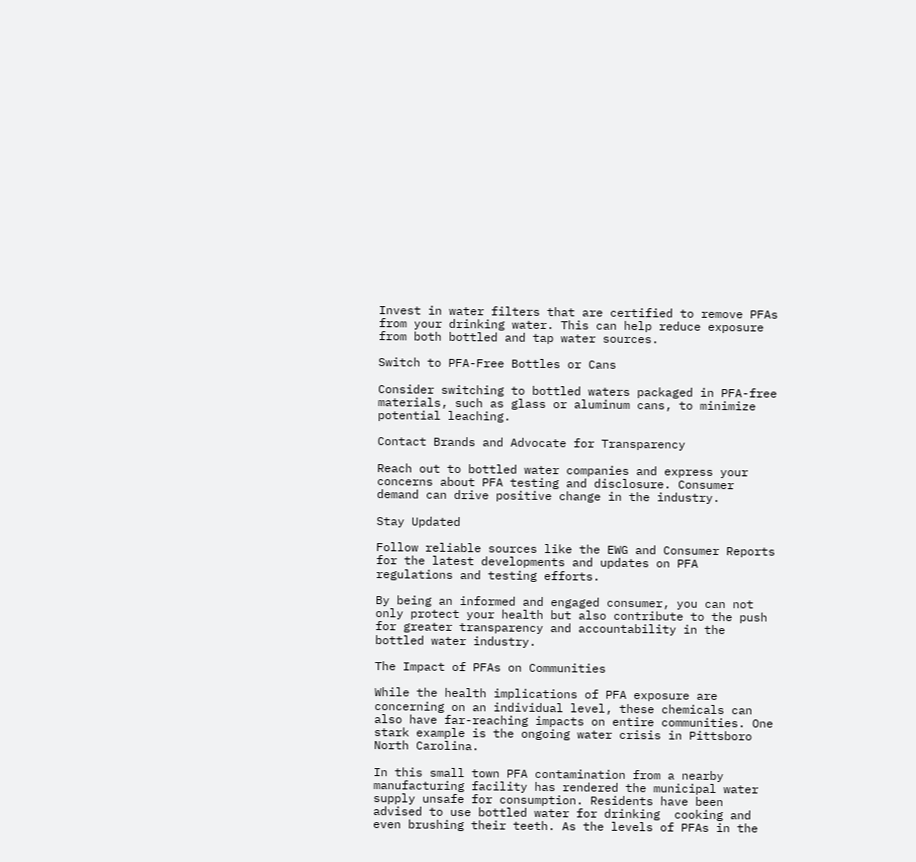Invest in water filters that are certified to remove PFAs from your drinking water. This can help reduce exposure from both bottled and tap water sources.

Switch to PFA-Free Bottles or Cans

Consider switching to bottled waters packaged in PFA-free materials, such as glass or aluminum cans, to minimize potential leaching.

Contact Brands and Advocate for Transparency

Reach out to bottled water companies and express your concerns about PFA testing and disclosure. Consumer demand can drive positive change in the industry.

Stay Updated

Follow reliable sources like the EWG and Consumer Reports for the latest developments and updates on PFA regulations and testing efforts.

By being an informed and engaged consumer, you can not only protect your health but also contribute to the push for greater transparency and accountability in the bottled water industry.

The Impact of PFAs on Communities

While the health implications of PFA exposure are concerning on an individual level, these chemicals can also have far-reaching impacts on entire communities. One stark example is the ongoing water crisis in Pittsboro North Carolina.

In this small town PFA contamination from a nearby manufacturing facility has rendered the municipal water supply unsafe for consumption. Residents have been advised to use bottled water for drinking  cooking and even brushing their teeth. As the levels of PFAs in the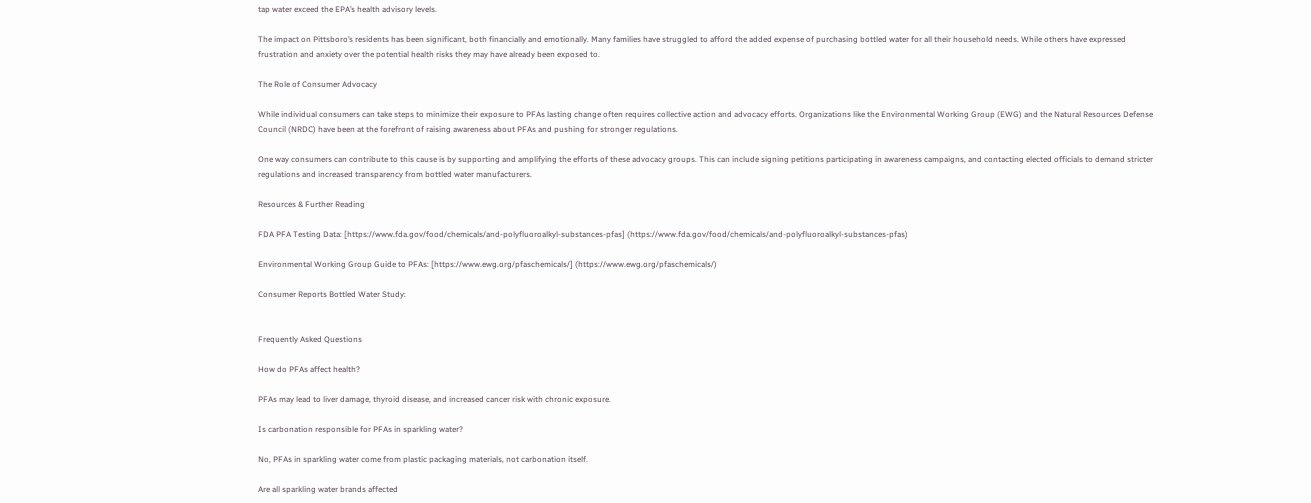tap water exceed the EPA’s health advisory levels.

The impact on Pittsboro’s residents has been significant, both financially and emotionally. Many families have struggled to afford the added expense of purchasing bottled water for all their household needs. While others have expressed frustration and anxiety over the potential health risks they may have already been exposed to.

The Role of Consumer Advocacy

While individual consumers can take steps to minimize their exposure to PFAs lasting change often requires collective action and advocacy efforts. Organizations like the Environmental Working Group (EWG) and the Natural Resources Defense Council (NRDC) have been at the forefront of raising awareness about PFAs and pushing for stronger regulations.

One way consumers can contribute to this cause is by supporting and amplifying the efforts of these advocacy groups. This can include signing petitions participating in awareness campaigns, and contacting elected officials to demand stricter regulations and increased transparency from bottled water manufacturers.

Resources & Further Reading

FDA PFA Testing Data: [https://www.fda.gov/food/chemicals/and-polyfluoroalkyl-substances-pfas] (https://www.fda.gov/food/chemicals/and-polyfluoroalkyl-substances-pfas)

Environmental Working Group Guide to PFAs: [https://www.ewg.org/pfaschemicals/] (https://www.ewg.org/pfaschemicals/)

Consumer Reports Bottled Water Study:


Frequently Asked Questions

How do PFAs affect health?

PFAs may lead to liver damage, thyroid disease, and increased cancer risk with chronic exposure.

Is carbonation responsible for PFAs in sparkling water?

No, PFAs in sparkling water come from plastic packaging materials, not carbonation itself.

Are all sparkling water brands affected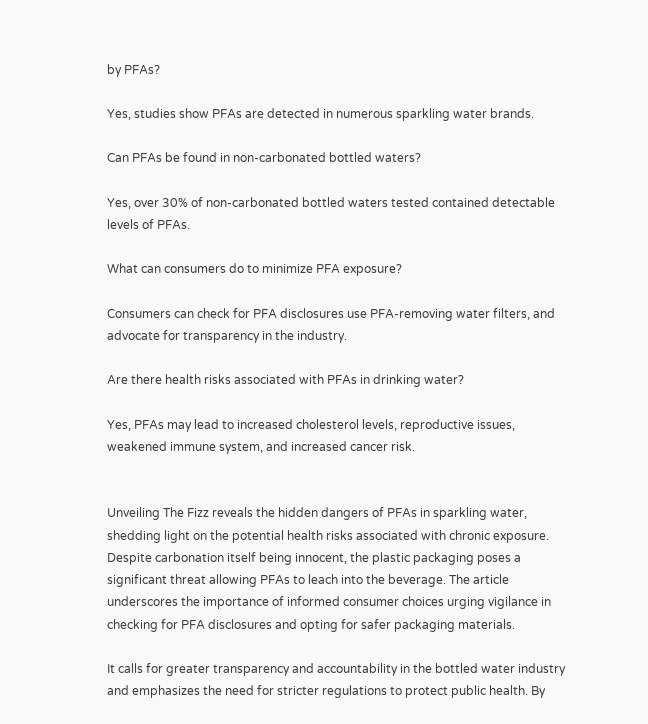by PFAs?

Yes, studies show PFAs are detected in numerous sparkling water brands.

Can PFAs be found in non-carbonated bottled waters?

Yes, over 30% of non-carbonated bottled waters tested contained detectable levels of PFAs.

What can consumers do to minimize PFA exposure?

Consumers can check for PFA disclosures use PFA-removing water filters, and advocate for transparency in the industry.

Are there health risks associated with PFAs in drinking water?

Yes, PFAs may lead to increased cholesterol levels, reproductive issues, weakened immune system, and increased cancer risk.


Unveiling The Fizz reveals the hidden dangers of PFAs in sparkling water, shedding light on the potential health risks associated with chronic exposure. Despite carbonation itself being innocent, the plastic packaging poses a significant threat allowing PFAs to leach into the beverage. The article underscores the importance of informed consumer choices urging vigilance in checking for PFA disclosures and opting for safer packaging materials.

It calls for greater transparency and accountability in the bottled water industry and emphasizes the need for stricter regulations to protect public health. By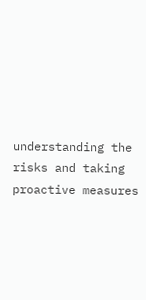understanding the risks and taking proactive measures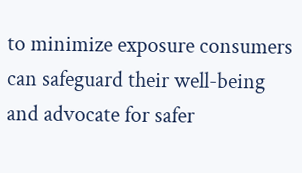to minimize exposure consumers can safeguard their well-being and advocate for safer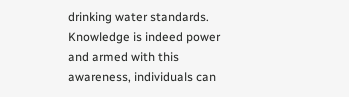drinking water standards. Knowledge is indeed power and armed with this awareness, individuals can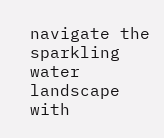navigate the sparkling water landscape with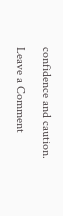confidence and caution.

Leave a Comment